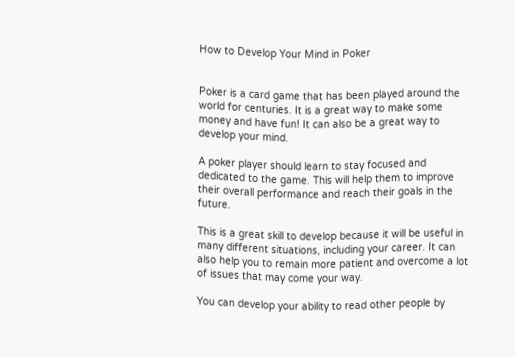How to Develop Your Mind in Poker


Poker is a card game that has been played around the world for centuries. It is a great way to make some money and have fun! It can also be a great way to develop your mind.

A poker player should learn to stay focused and dedicated to the game. This will help them to improve their overall performance and reach their goals in the future.

This is a great skill to develop because it will be useful in many different situations, including your career. It can also help you to remain more patient and overcome a lot of issues that may come your way.

You can develop your ability to read other people by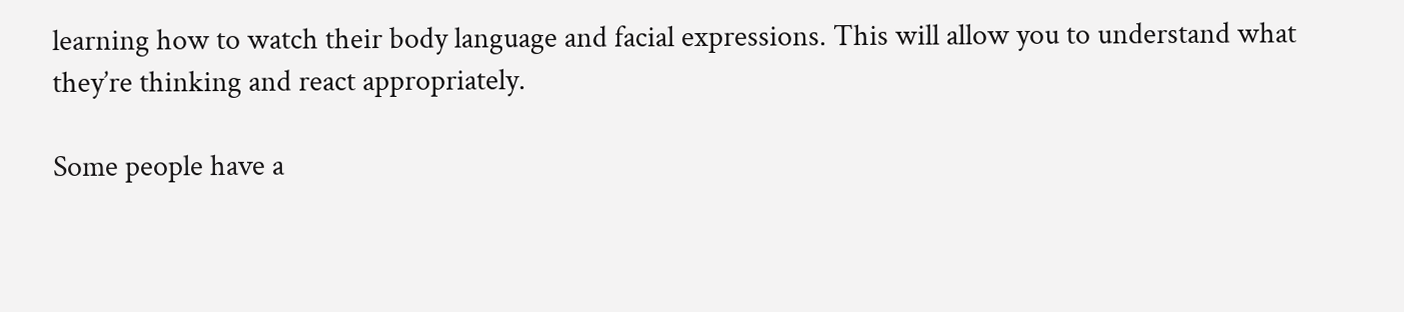learning how to watch their body language and facial expressions. This will allow you to understand what they’re thinking and react appropriately.

Some people have a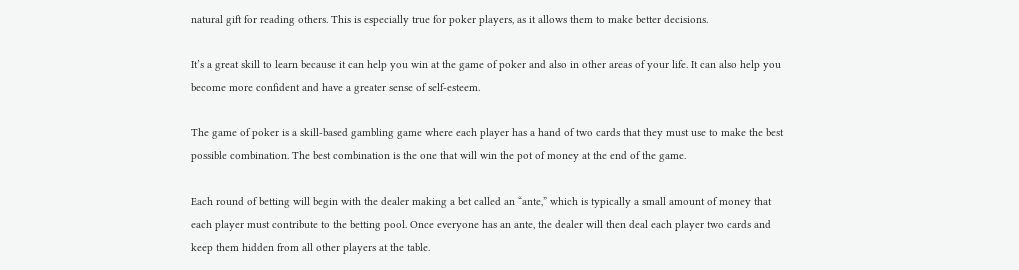natural gift for reading others. This is especially true for poker players, as it allows them to make better decisions.

It’s a great skill to learn because it can help you win at the game of poker and also in other areas of your life. It can also help you become more confident and have a greater sense of self-esteem.

The game of poker is a skill-based gambling game where each player has a hand of two cards that they must use to make the best possible combination. The best combination is the one that will win the pot of money at the end of the game.

Each round of betting will begin with the dealer making a bet called an “ante,” which is typically a small amount of money that each player must contribute to the betting pool. Once everyone has an ante, the dealer will then deal each player two cards and keep them hidden from all other players at the table.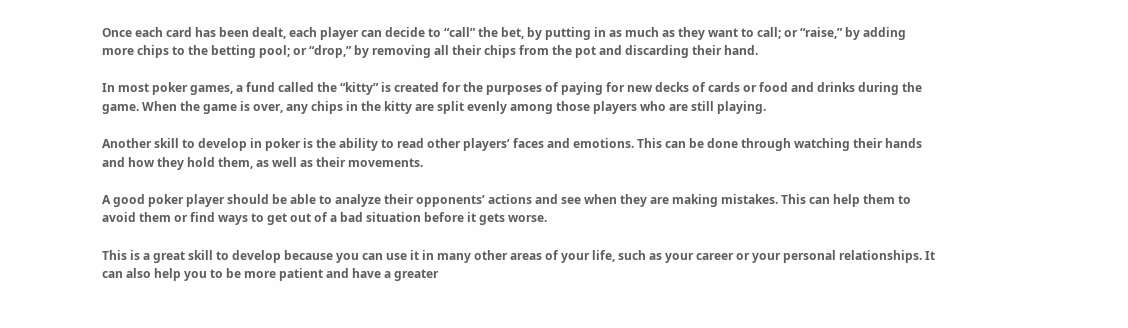Once each card has been dealt, each player can decide to “call” the bet, by putting in as much as they want to call; or “raise,” by adding more chips to the betting pool; or “drop,” by removing all their chips from the pot and discarding their hand.

In most poker games, a fund called the “kitty” is created for the purposes of paying for new decks of cards or food and drinks during the game. When the game is over, any chips in the kitty are split evenly among those players who are still playing.

Another skill to develop in poker is the ability to read other players’ faces and emotions. This can be done through watching their hands and how they hold them, as well as their movements.

A good poker player should be able to analyze their opponents’ actions and see when they are making mistakes. This can help them to avoid them or find ways to get out of a bad situation before it gets worse.

This is a great skill to develop because you can use it in many other areas of your life, such as your career or your personal relationships. It can also help you to be more patient and have a greater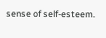sense of self-esteem.